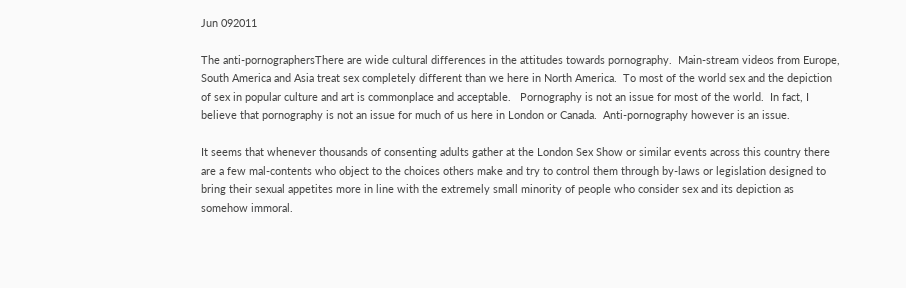Jun 092011

The anti-pornographersThere are wide cultural differences in the attitudes towards pornography.  Main-stream videos from Europe, South America and Asia treat sex completely different than we here in North America.  To most of the world sex and the depiction of sex in popular culture and art is commonplace and acceptable.   Pornography is not an issue for most of the world.  In fact, I believe that pornography is not an issue for much of us here in London or Canada.  Anti-pornography however is an issue.

It seems that whenever thousands of consenting adults gather at the London Sex Show or similar events across this country there are a few mal-contents who object to the choices others make and try to control them through by-laws or legislation designed to bring their sexual appetites more in line with the extremely small minority of people who consider sex and its depiction as somehow immoral.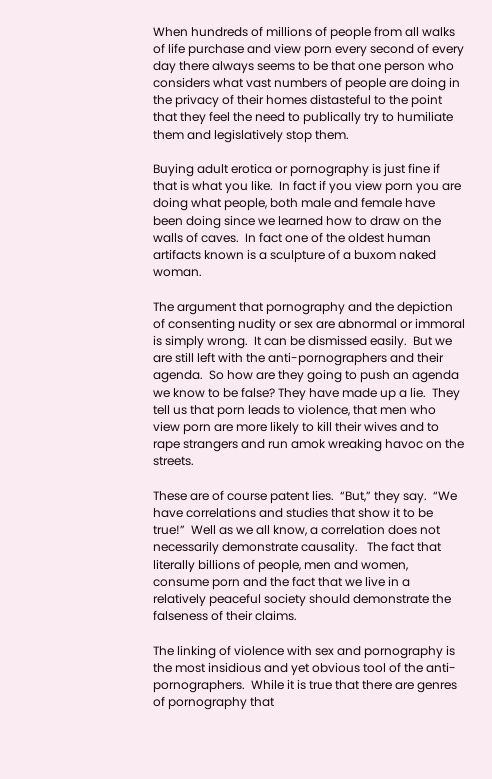When hundreds of millions of people from all walks of life purchase and view porn every second of every day there always seems to be that one person who considers what vast numbers of people are doing in the privacy of their homes distasteful to the point that they feel the need to publically try to humiliate them and legislatively stop them.

Buying adult erotica or pornography is just fine if that is what you like.  In fact if you view porn you are doing what people, both male and female have been doing since we learned how to draw on the walls of caves.  In fact one of the oldest human artifacts known is a sculpture of a buxom naked woman.

The argument that pornography and the depiction of consenting nudity or sex are abnormal or immoral is simply wrong.  It can be dismissed easily.  But we are still left with the anti-pornographers and their agenda.  So how are they going to push an agenda we know to be false? They have made up a lie.  They tell us that porn leads to violence, that men who view porn are more likely to kill their wives and to rape strangers and run amok wreaking havoc on the streets.

These are of course patent lies.  “But,” they say.  “We have correlations and studies that show it to be true!”  Well as we all know, a correlation does not necessarily demonstrate causality.   The fact that literally billions of people, men and women, consume porn and the fact that we live in a relatively peaceful society should demonstrate the falseness of their claims.

The linking of violence with sex and pornography is the most insidious and yet obvious tool of the anti-pornographers.  While it is true that there are genres of pornography that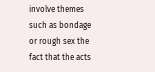involve themes such as bondage or rough sex the fact that the acts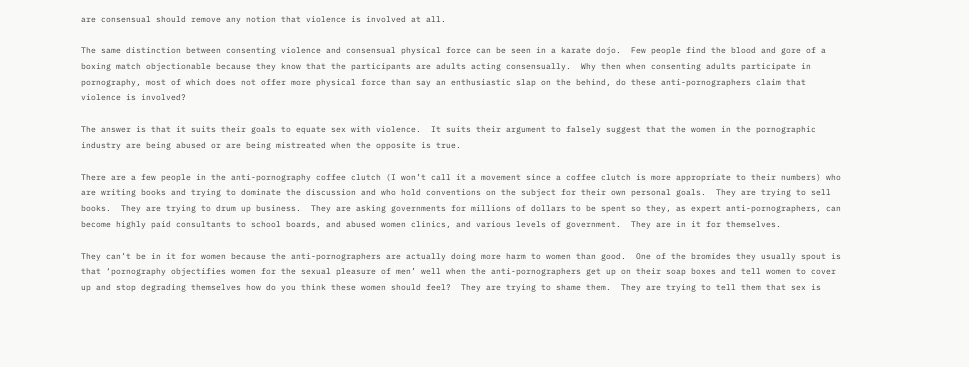are consensual should remove any notion that violence is involved at all.

The same distinction between consenting violence and consensual physical force can be seen in a karate dojo.  Few people find the blood and gore of a boxing match objectionable because they know that the participants are adults acting consensually.  Why then when consenting adults participate in pornography, most of which does not offer more physical force than say an enthusiastic slap on the behind, do these anti-pornographers claim that violence is involved?

The answer is that it suits their goals to equate sex with violence.  It suits their argument to falsely suggest that the women in the pornographic industry are being abused or are being mistreated when the opposite is true.

There are a few people in the anti-pornography coffee clutch (I won’t call it a movement since a coffee clutch is more appropriate to their numbers) who are writing books and trying to dominate the discussion and who hold conventions on the subject for their own personal goals.  They are trying to sell books.  They are trying to drum up business.  They are asking governments for millions of dollars to be spent so they, as expert anti-pornographers, can become highly paid consultants to school boards, and abused women clinics, and various levels of government.  They are in it for themselves.

They can’t be in it for women because the anti-pornographers are actually doing more harm to women than good.  One of the bromides they usually spout is that ‘pornography objectifies women for the sexual pleasure of men’ well when the anti-pornographers get up on their soap boxes and tell women to cover up and stop degrading themselves how do you think these women should feel?  They are trying to shame them.  They are trying to tell them that sex is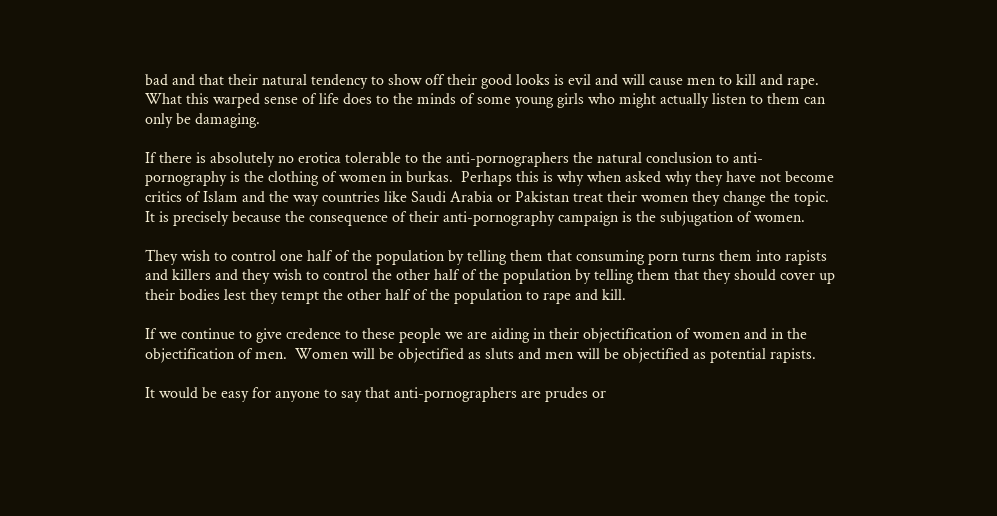bad and that their natural tendency to show off their good looks is evil and will cause men to kill and rape.  What this warped sense of life does to the minds of some young girls who might actually listen to them can only be damaging.

If there is absolutely no erotica tolerable to the anti-pornographers the natural conclusion to anti-pornography is the clothing of women in burkas.  Perhaps this is why when asked why they have not become critics of Islam and the way countries like Saudi Arabia or Pakistan treat their women they change the topic.  It is precisely because the consequence of their anti-pornography campaign is the subjugation of women.

They wish to control one half of the population by telling them that consuming porn turns them into rapists and killers and they wish to control the other half of the population by telling them that they should cover up their bodies lest they tempt the other half of the population to rape and kill.

If we continue to give credence to these people we are aiding in their objectification of women and in the objectification of men.  Women will be objectified as sluts and men will be objectified as potential rapists.

It would be easy for anyone to say that anti-pornographers are prudes or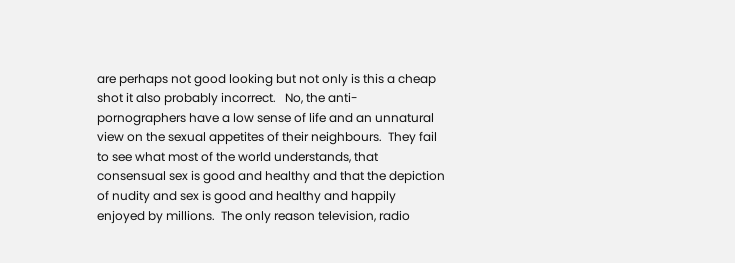are perhaps not good looking but not only is this a cheap shot it also probably incorrect.   No, the anti-pornographers have a low sense of life and an unnatural view on the sexual appetites of their neighbours.  They fail to see what most of the world understands, that consensual sex is good and healthy and that the depiction of nudity and sex is good and healthy and happily enjoyed by millions.  The only reason television, radio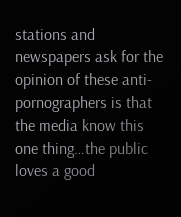stations and newspapers ask for the opinion of these anti-pornographers is that the media know this one thing…the public loves a good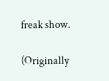freak show.

(Originally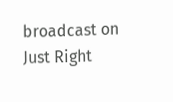broadcast on Just Right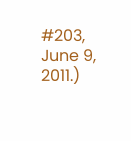#203, June 9, 2011.)